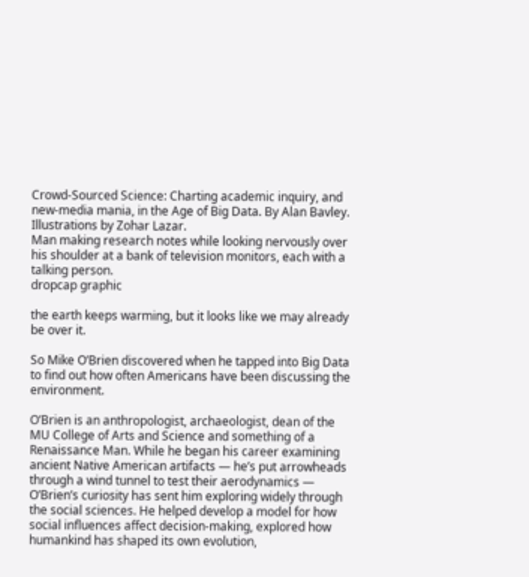Crowd-Sourced Science: Charting academic inquiry, and new-media mania, in the Age of Big Data. By Alan Bavley. Illustrations by Zohar Lazar.
Man making research notes while looking nervously over his shoulder at a bank of television monitors, each with a talking person.
dropcap graphic

the earth keeps warming, but it looks like we may already be over it.

So Mike O’Brien discovered when he tapped into Big Data to find out how often Americans have been discussing the environment.

O’Brien is an anthropologist, archaeologist, dean of the MU College of Arts and Science and something of a Renaissance Man. While he began his career examining ancient Native American artifacts — he’s put arrowheads through a wind tunnel to test their aerodynamics — O’Brien’s curiosity has sent him exploring widely through the social sciences. He helped develop a model for how social influences affect decision-making, explored how humankind has shaped its own evolution,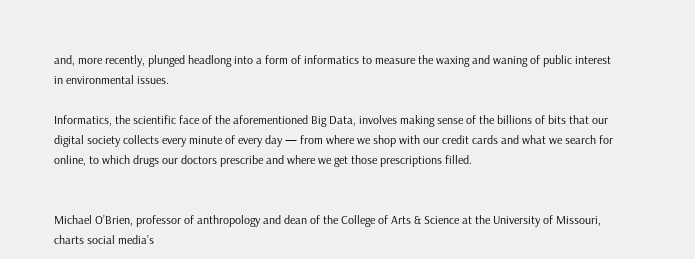and, more recently, plunged headlong into a form of informatics to measure the waxing and waning of public interest in environmental issues.

Informatics, the scientific face of the aforementioned Big Data, involves making sense of the billions of bits that our digital society collects every minute of every day — from where we shop with our credit cards and what we search for online, to which drugs our doctors prescribe and where we get those prescriptions filled.


Michael O’Brien, professor of anthropology and dean of the College of Arts & Science at the University of Missouri, charts social media’s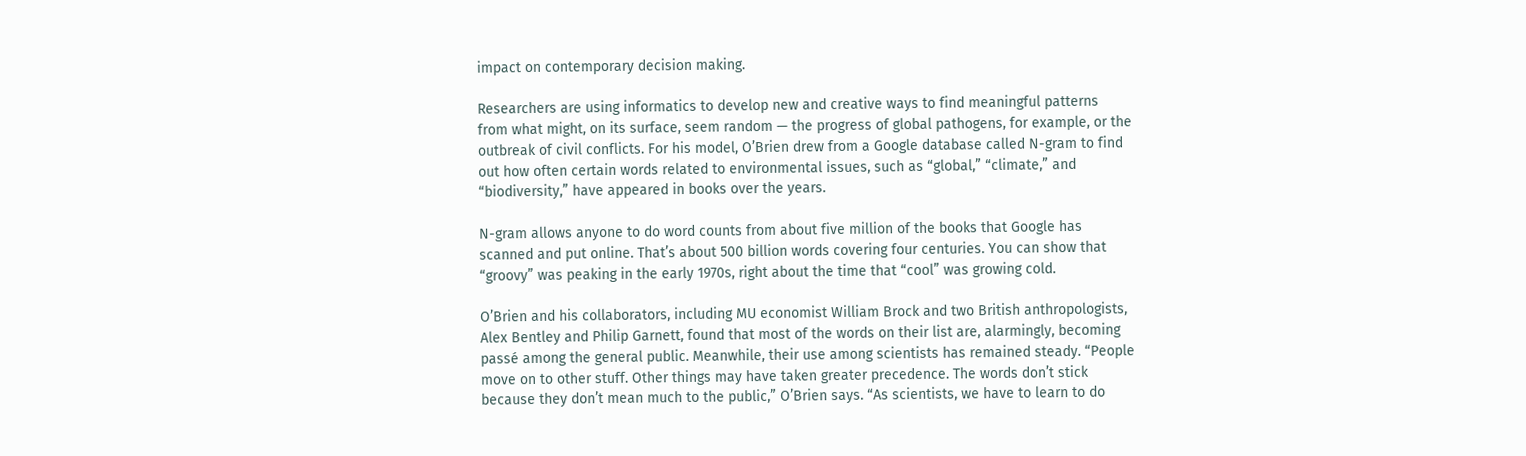impact on contemporary decision making.

Researchers are using informatics to develop new and creative ways to find meaningful patterns from what might, on its surface, seem random — the progress of global pathogens, for example, or the outbreak of civil conflicts. For his model, O’Brien drew from a Google database called N-gram to find out how often certain words related to environmental issues, such as “global,” “climate,” and “biodiversity,” have appeared in books over the years.

N-gram allows anyone to do word counts from about five million of the books that Google has scanned and put online. That’s about 500 billion words covering four centuries. You can show that “groovy” was peaking in the early 1970s, right about the time that “cool” was growing cold.

O’Brien and his collaborators, including MU economist William Brock and two British anthropologists, Alex Bentley and Philip Garnett, found that most of the words on their list are, alarmingly, becoming passé among the general public. Meanwhile, their use among scientists has remained steady. “People move on to other stuff. Other things may have taken greater precedence. The words don’t stick because they don’t mean much to the public,” O’Brien says. “As scientists, we have to learn to do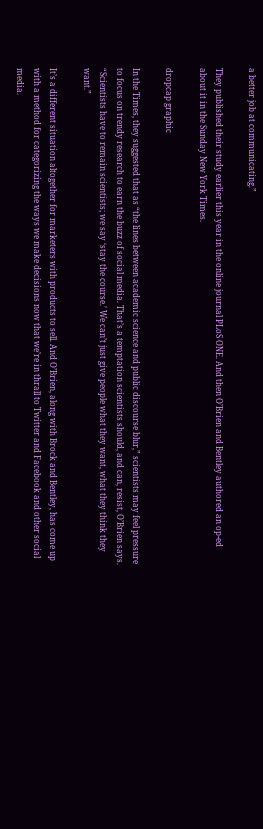a better job at communicating.”

They published their study earlier this year in the online journal PLoS ONE. And then O’Brien and Bentley authored an op-ed about it in the Sunday New York Times.

dropcap graphic

In the Times, they suggested that as “the lines between academic science and public discourse blur,” scientists may feel pressure to focus on trendy research to earn the buzz of social media. That’s a temptation scientists should, and can, resist, O’Brien says. “Scientists have to remain scientists; we say ‘stay the course.’ We can’t just give people what they want, what they think they want.”

It’s a different situation altogether for marketers with products to sell. And O’Brien, along with Brock and Bentley, has come up with a method for categorizing the ways we make decisions now that we’re in thrall to Twitter and Facebook and other social media.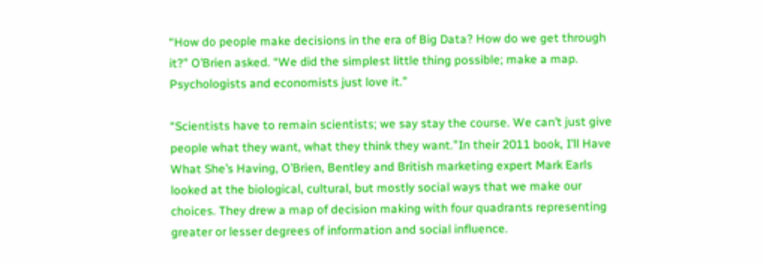“How do people make decisions in the era of Big Data? How do we get through it?” O’Brien asked. “We did the simplest little thing possible; make a map. Psychologists and economists just love it.”

“Scientists have to remain scientists; we say stay the course. We can’t just give people what they want, what they think they want.”In their 2011 book, I’ll Have What She’s Having, O’Brien, Bentley and British marketing expert Mark Earls looked at the biological, cultural, but mostly social ways that we make our choices. They drew a map of decision making with four quadrants representing greater or lesser degrees of information and social influence.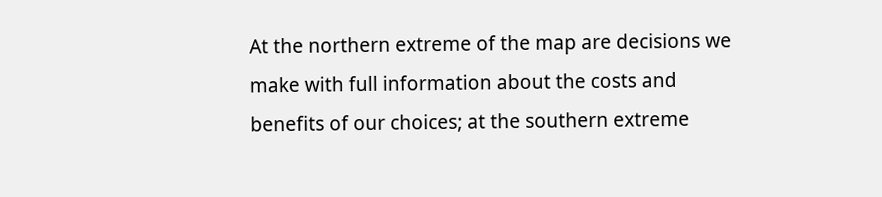At the northern extreme of the map are decisions we make with full information about the costs and benefits of our choices; at the southern extreme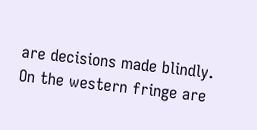are decisions made blindly. On the western fringe are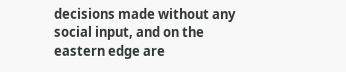decisions made without any social input, and on the eastern edge are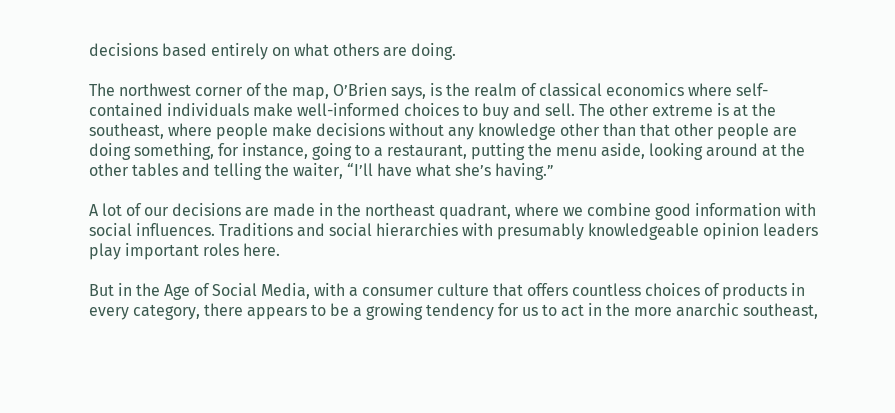decisions based entirely on what others are doing.

The northwest corner of the map, O’Brien says, is the realm of classical economics where self-contained individuals make well-informed choices to buy and sell. The other extreme is at the southeast, where people make decisions without any knowledge other than that other people are doing something, for instance, going to a restaurant, putting the menu aside, looking around at the other tables and telling the waiter, “I’ll have what she’s having.”

A lot of our decisions are made in the northeast quadrant, where we combine good information with social influences. Traditions and social hierarchies with presumably knowledgeable opinion leaders play important roles here.

But in the Age of Social Media, with a consumer culture that offers countless choices of products in every category, there appears to be a growing tendency for us to act in the more anarchic southeast,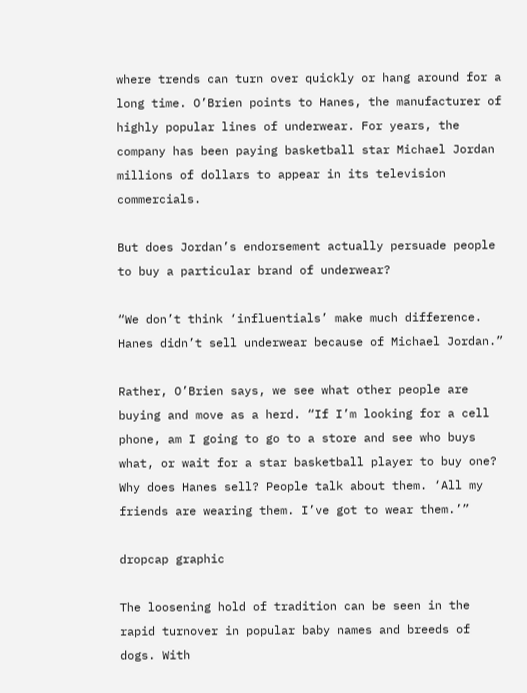where trends can turn over quickly or hang around for a long time. O’Brien points to Hanes, the manufacturer of highly popular lines of underwear. For years, the company has been paying basketball star Michael Jordan millions of dollars to appear in its television commercials.

But does Jordan’s endorsement actually persuade people to buy a particular brand of underwear?

“We don’t think ‘influentials’ make much difference. Hanes didn’t sell underwear because of Michael Jordan.”

Rather, O’Brien says, we see what other people are buying and move as a herd. “If I’m looking for a cell phone, am I going to go to a store and see who buys what, or wait for a star basketball player to buy one? Why does Hanes sell? People talk about them. ‘All my friends are wearing them. I’ve got to wear them.’”

dropcap graphic

The loosening hold of tradition can be seen in the rapid turnover in popular baby names and breeds of dogs. With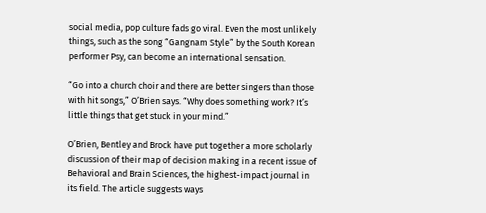social media, pop culture fads go viral. Even the most unlikely things, such as the song “Gangnam Style” by the South Korean performer Psy, can become an international sensation.

“Go into a church choir and there are better singers than those with hit songs,” O’Brien says. “Why does something work? It’s little things that get stuck in your mind.”

O’Brien, Bentley and Brock have put together a more scholarly discussion of their map of decision making in a recent issue of Behavioral and Brain Sciences, the highest-impact journal in its field. The article suggests ways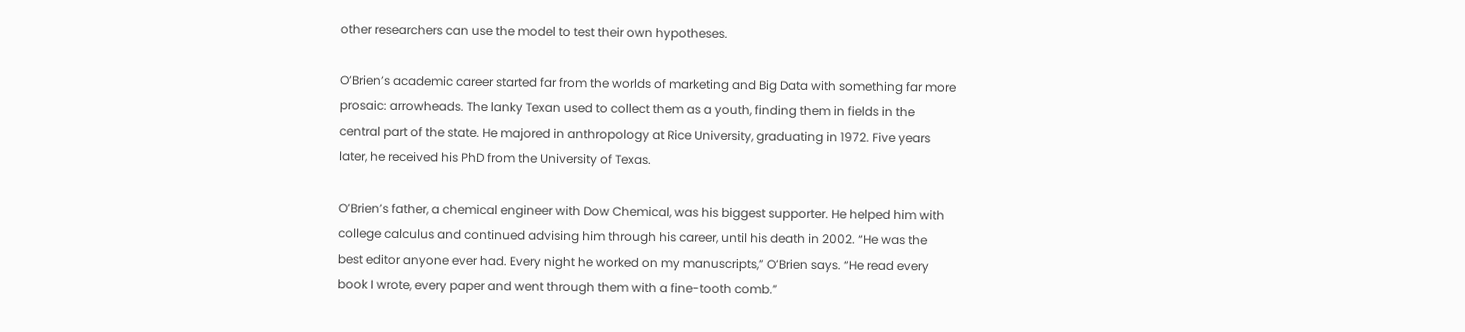other researchers can use the model to test their own hypotheses.

O’Brien’s academic career started far from the worlds of marketing and Big Data with something far more prosaic: arrowheads. The lanky Texan used to collect them as a youth, finding them in fields in the central part of the state. He majored in anthropology at Rice University, graduating in 1972. Five years later, he received his PhD from the University of Texas.

O’Brien’s father, a chemical engineer with Dow Chemical, was his biggest supporter. He helped him with college calculus and continued advising him through his career, until his death in 2002. “He was the best editor anyone ever had. Every night he worked on my manuscripts,” O’Brien says. “He read every book I wrote, every paper and went through them with a fine-tooth comb.”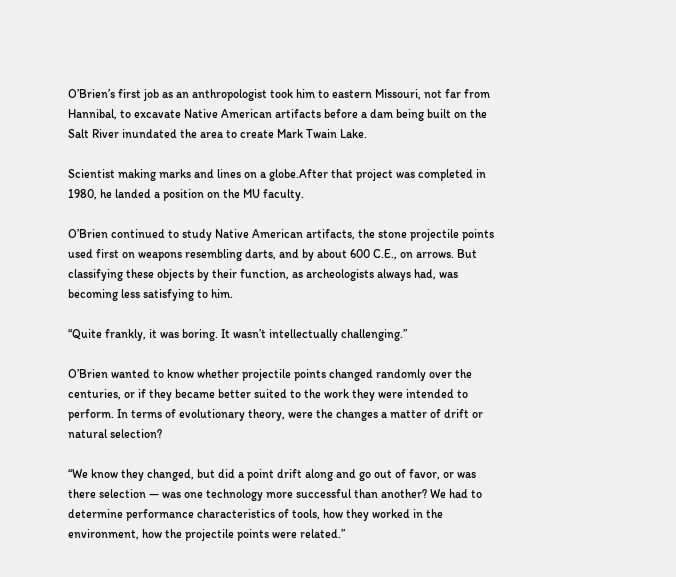O’Brien’s first job as an anthropologist took him to eastern Missouri, not far from Hannibal, to excavate Native American artifacts before a dam being built on the Salt River inundated the area to create Mark Twain Lake.

Scientist making marks and lines on a globe.After that project was completed in 1980, he landed a position on the MU faculty.

O’Brien continued to study Native American artifacts, the stone projectile points used first on weapons resembling darts, and by about 600 C.E., on arrows. But classifying these objects by their function, as archeologists always had, was becoming less satisfying to him.

“Quite frankly, it was boring. It wasn’t intellectually challenging.”

O’Brien wanted to know whether projectile points changed randomly over the centuries, or if they became better suited to the work they were intended to perform. In terms of evolutionary theory, were the changes a matter of drift or natural selection?

“We know they changed, but did a point drift along and go out of favor, or was there selection — was one technology more successful than another? We had to determine performance characteristics of tools, how they worked in the environment, how the projectile points were related.”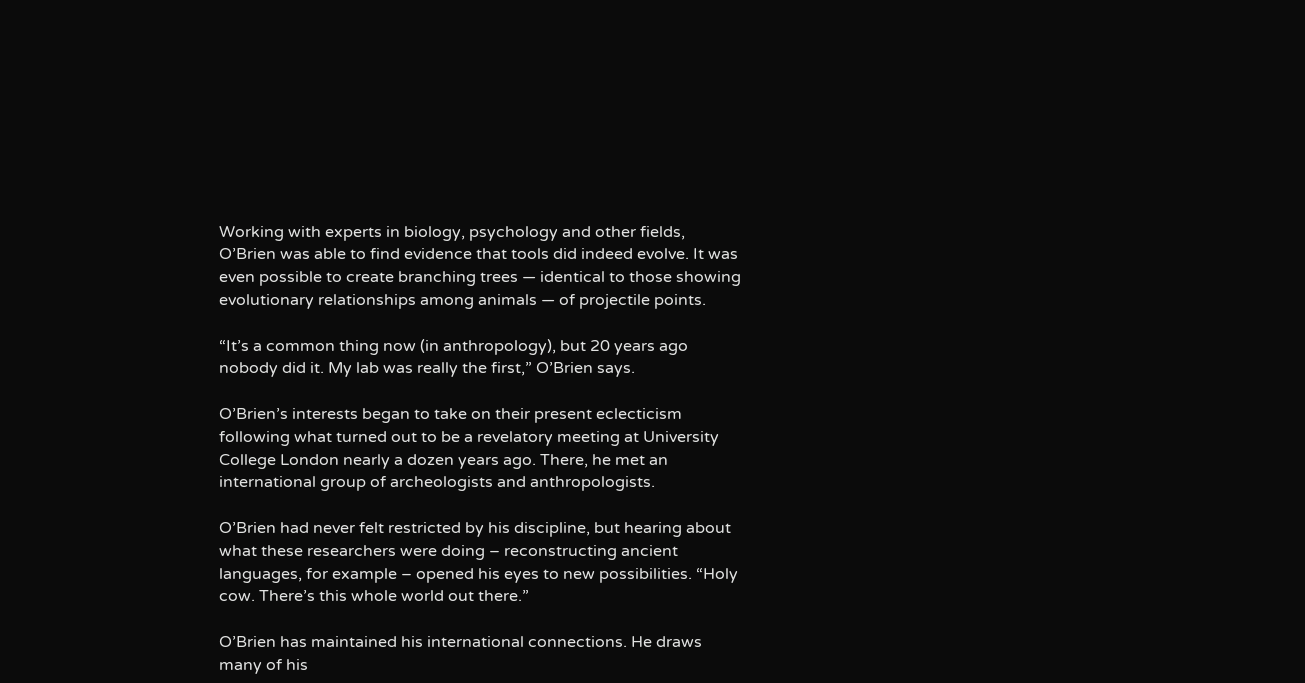Working with experts in biology, psychology and other fields, O’Brien was able to find evidence that tools did indeed evolve. It was even possible to create branching trees — identical to those showing evolutionary relationships among animals — of projectile points.

“It’s a common thing now (in anthropology), but 20 years ago nobody did it. My lab was really the first,” O’Brien says.

O’Brien’s interests began to take on their present eclecticism following what turned out to be a revelatory meeting at University College London nearly a dozen years ago. There, he met an international group of archeologists and anthropologists.

O’Brien had never felt restricted by his discipline, but hearing about what these researchers were doing – reconstructing ancient languages, for example – opened his eyes to new possibilities. “Holy cow. There’s this whole world out there.”

O’Brien has maintained his international connections. He draws many of his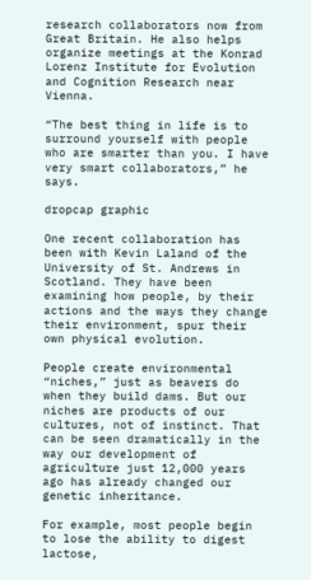research collaborators now from Great Britain. He also helps organize meetings at the Konrad Lorenz Institute for Evolution and Cognition Research near Vienna.

“The best thing in life is to surround yourself with people who are smarter than you. I have very smart collaborators,” he says.

dropcap graphic

One recent collaboration has been with Kevin Laland of the University of St. Andrews in Scotland. They have been examining how people, by their actions and the ways they change their environment, spur their own physical evolution.

People create environmental “niches,” just as beavers do when they build dams. But our niches are products of our cultures, not of instinct. That can be seen dramatically in the way our development of agriculture just 12,000 years ago has already changed our genetic inheritance.

For example, most people begin to lose the ability to digest lactose,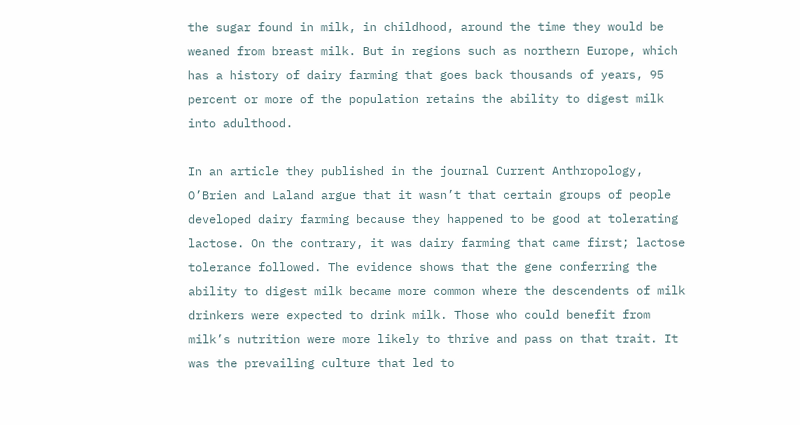the sugar found in milk, in childhood, around the time they would be weaned from breast milk. But in regions such as northern Europe, which has a history of dairy farming that goes back thousands of years, 95 percent or more of the population retains the ability to digest milk into adulthood.

In an article they published in the journal Current Anthropology, O’Brien and Laland argue that it wasn’t that certain groups of people developed dairy farming because they happened to be good at tolerating lactose. On the contrary, it was dairy farming that came first; lactose tolerance followed. The evidence shows that the gene conferring the ability to digest milk became more common where the descendents of milk drinkers were expected to drink milk. Those who could benefit from milk’s nutrition were more likely to thrive and pass on that trait. It was the prevailing culture that led to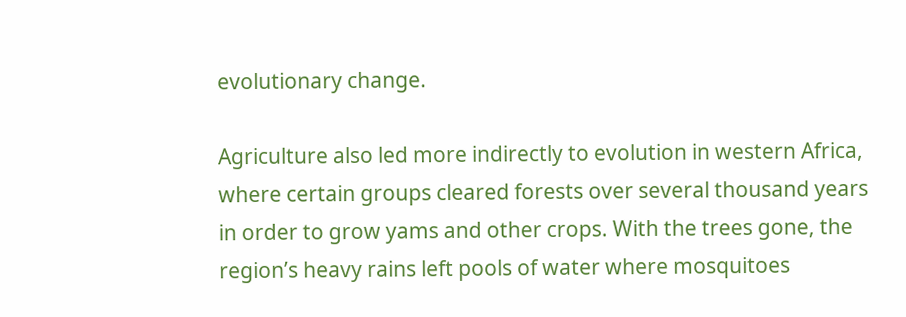evolutionary change.

Agriculture also led more indirectly to evolution in western Africa, where certain groups cleared forests over several thousand years in order to grow yams and other crops. With the trees gone, the region’s heavy rains left pools of water where mosquitoes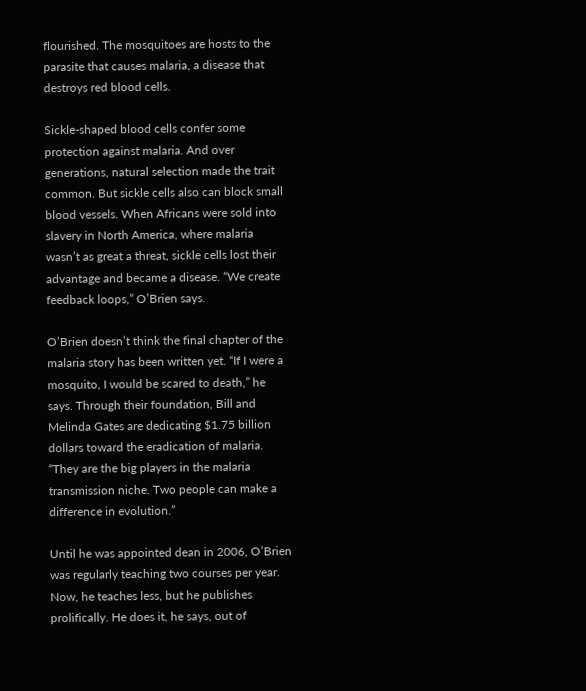flourished. The mosquitoes are hosts to the parasite that causes malaria, a disease that destroys red blood cells.

Sickle-shaped blood cells confer some protection against malaria. And over generations, natural selection made the trait common. But sickle cells also can block small blood vessels. When Africans were sold into slavery in North America, where malaria wasn’t as great a threat, sickle cells lost their advantage and became a disease. “We create feedback loops,” O’Brien says.

O’Brien doesn’t think the final chapter of the malaria story has been written yet. “If I were a mosquito, I would be scared to death,” he says. Through their foundation, Bill and Melinda Gates are dedicating $1.75 billion dollars toward the eradication of malaria. “They are the big players in the malaria transmission niche. Two people can make a difference in evolution.”

Until he was appointed dean in 2006, O’Brien was regularly teaching two courses per year. Now, he teaches less, but he publishes prolifically. He does it, he says, out of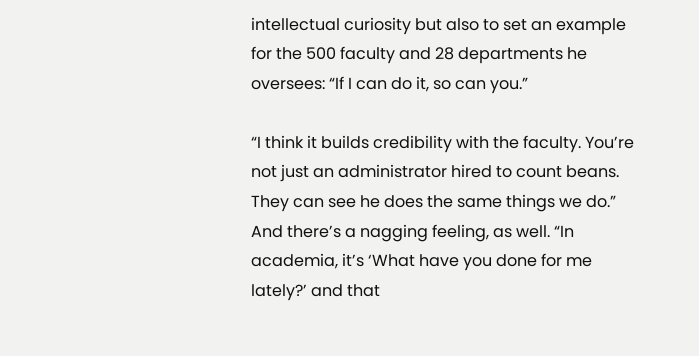intellectual curiosity but also to set an example for the 500 faculty and 28 departments he oversees: “If I can do it, so can you.”

“I think it builds credibility with the faculty. You’re not just an administrator hired to count beans. They can see he does the same things we do.” And there’s a nagging feeling, as well. “In academia, it’s ‘What have you done for me lately?’ and that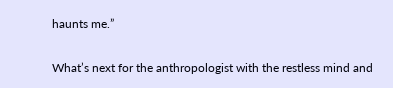haunts me.”

What’s next for the anthropologist with the restless mind and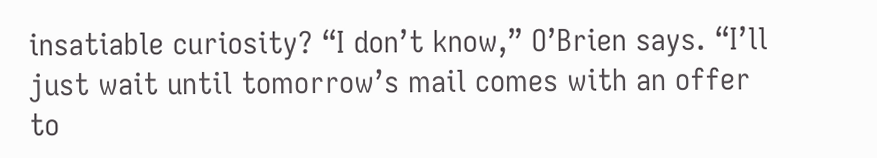insatiable curiosity? “I don’t know,” O’Brien says. “I’ll just wait until tomorrow’s mail comes with an offer to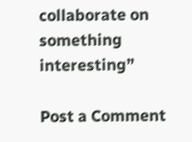collaborate on something interesting”

Post a Comment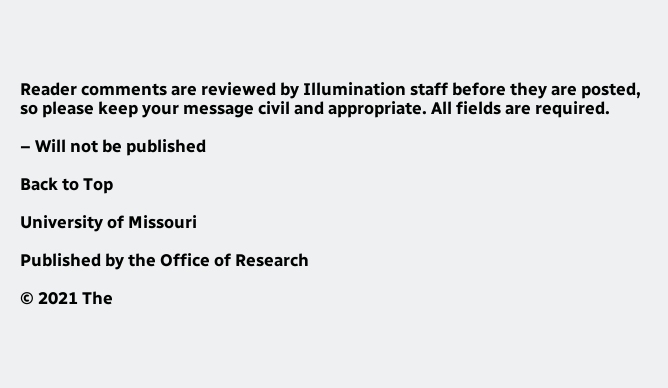Reader comments are reviewed by Illumination staff before they are posted, so please keep your message civil and appropriate. All fields are required.

– Will not be published

Back to Top

University of Missouri

Published by the Office of Research

© 2021 The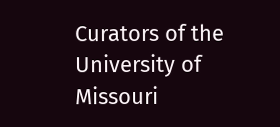Curators of the University of Missouri